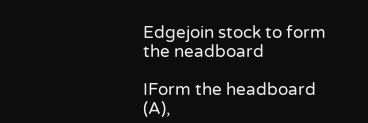Edgejoin stock to form the neadboard

IForm the headboard (A),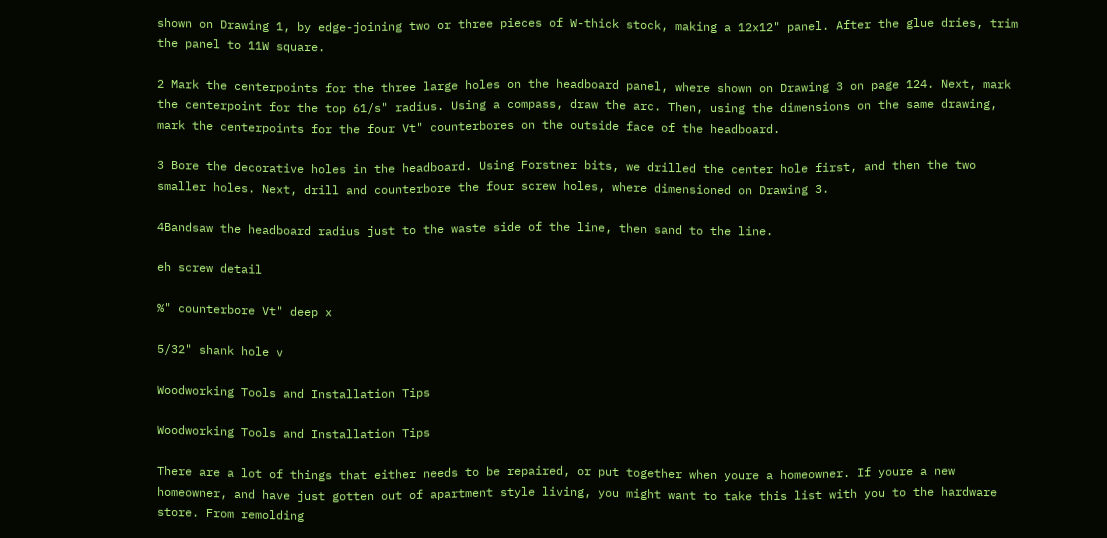shown on Drawing 1, by edge-joining two or three pieces of W-thick stock, making a 12x12" panel. After the glue dries, trim the panel to 11W square.

2 Mark the centerpoints for the three large holes on the headboard panel, where shown on Drawing 3 on page 124. Next, mark the centerpoint for the top 61/s" radius. Using a compass, draw the arc. Then, using the dimensions on the same drawing, mark the centerpoints for the four Vt" counterbores on the outside face of the headboard.

3 Bore the decorative holes in the headboard. Using Forstner bits, we drilled the center hole first, and then the two smaller holes. Next, drill and counterbore the four screw holes, where dimensioned on Drawing 3.

4Bandsaw the headboard radius just to the waste side of the line, then sand to the line.

eh screw detail

%" counterbore Vt" deep x

5/32" shank hole v

Woodworking Tools and Installation Tips

Woodworking Tools and Installation Tips

There are a lot of things that either needs to be repaired, or put together when youre a homeowner. If youre a new homeowner, and have just gotten out of apartment style living, you might want to take this list with you to the hardware store. From remolding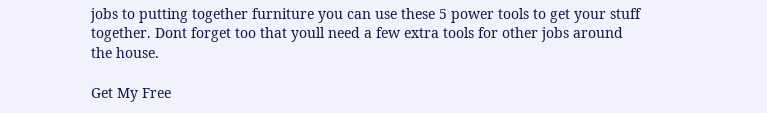jobs to putting together furniture you can use these 5 power tools to get your stuff together. Dont forget too that youll need a few extra tools for other jobs around the house.

Get My Free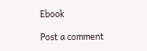Ebook

Post a comment